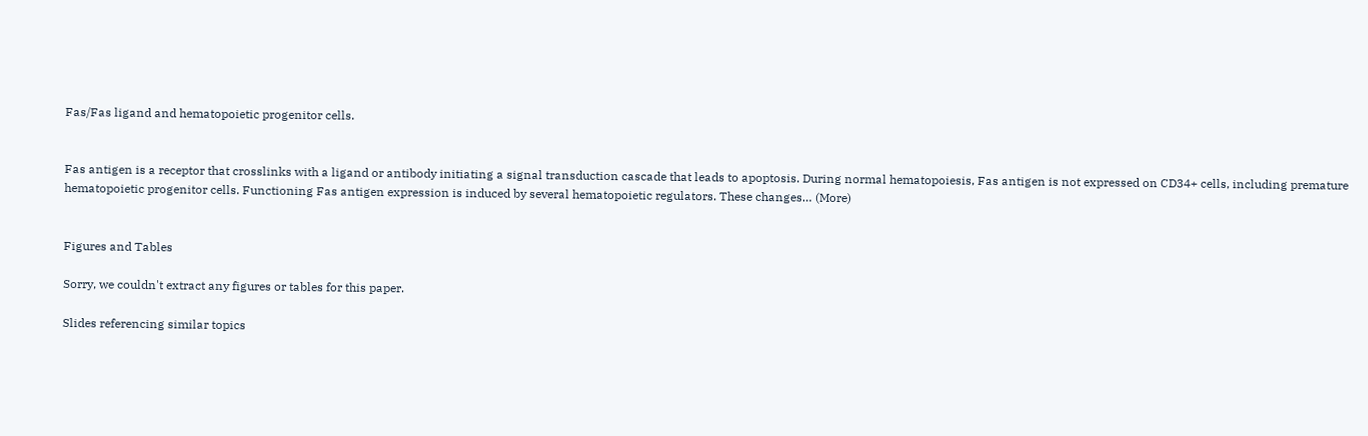Fas/Fas ligand and hematopoietic progenitor cells.


Fas antigen is a receptor that crosslinks with a ligand or antibody initiating a signal transduction cascade that leads to apoptosis. During normal hematopoiesis, Fas antigen is not expressed on CD34+ cells, including premature hematopoietic progenitor cells. Functioning Fas antigen expression is induced by several hematopoietic regulators. These changes… (More)


Figures and Tables

Sorry, we couldn't extract any figures or tables for this paper.

Slides referencing similar topics